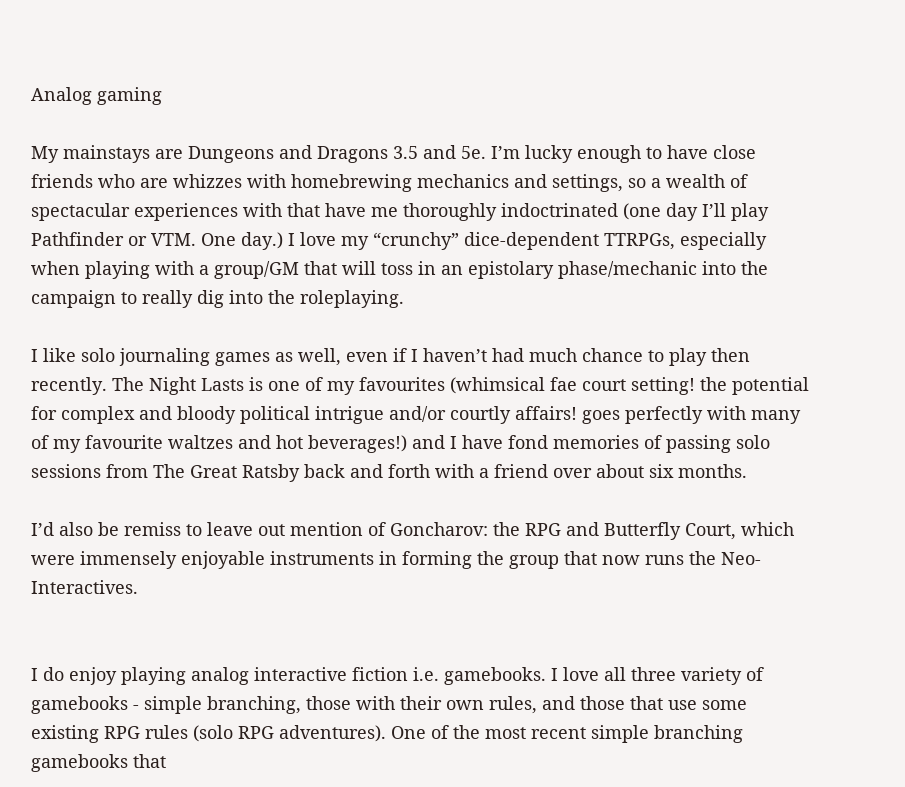Analog gaming

My mainstays are Dungeons and Dragons 3.5 and 5e. I’m lucky enough to have close friends who are whizzes with homebrewing mechanics and settings, so a wealth of spectacular experiences with that have me thoroughly indoctrinated (one day I’ll play Pathfinder or VTM. One day.) I love my “crunchy” dice-dependent TTRPGs, especially when playing with a group/GM that will toss in an epistolary phase/mechanic into the campaign to really dig into the roleplaying.

I like solo journaling games as well, even if I haven’t had much chance to play then recently. The Night Lasts is one of my favourites (whimsical fae court setting! the potential for complex and bloody political intrigue and/or courtly affairs! goes perfectly with many of my favourite waltzes and hot beverages!) and I have fond memories of passing solo sessions from The Great Ratsby back and forth with a friend over about six months.

I’d also be remiss to leave out mention of Goncharov: the RPG and Butterfly Court, which were immensely enjoyable instruments in forming the group that now runs the Neo-Interactives.


I do enjoy playing analog interactive fiction i.e. gamebooks. I love all three variety of gamebooks - simple branching, those with their own rules, and those that use some existing RPG rules (solo RPG adventures). One of the most recent simple branching gamebooks that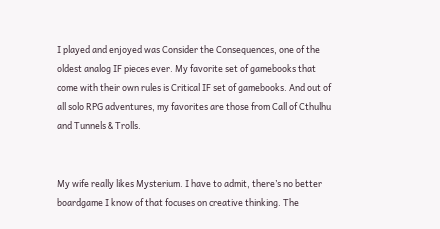I played and enjoyed was Consider the Consequences, one of the oldest analog IF pieces ever. My favorite set of gamebooks that come with their own rules is Critical IF set of gamebooks. And out of all solo RPG adventures, my favorites are those from Call of Cthulhu and Tunnels & Trolls.


My wife really likes Mysterium. I have to admit, there’s no better boardgame I know of that focuses on creative thinking. The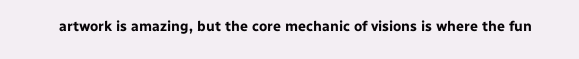artwork is amazing, but the core mechanic of visions is where the fun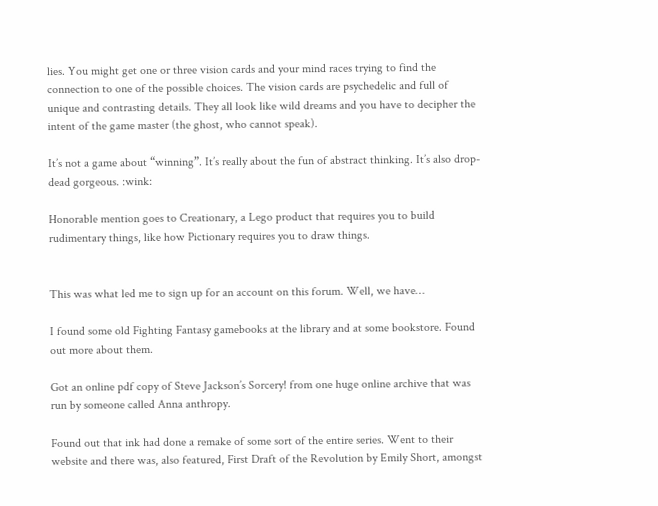lies. You might get one or three vision cards and your mind races trying to find the connection to one of the possible choices. The vision cards are psychedelic and full of unique and contrasting details. They all look like wild dreams and you have to decipher the intent of the game master (the ghost, who cannot speak).

It’s not a game about “winning”. It’s really about the fun of abstract thinking. It’s also drop-dead gorgeous. :wink:

Honorable mention goes to Creationary, a Lego product that requires you to build rudimentary things, like how Pictionary requires you to draw things.


This was what led me to sign up for an account on this forum. Well, we have…

I found some old Fighting Fantasy gamebooks at the library and at some bookstore. Found out more about them.

Got an online pdf copy of Steve Jackson’s Sorcery! from one huge online archive that was run by someone called Anna anthropy.

Found out that ink had done a remake of some sort of the entire series. Went to their website and there was, also featured, First Draft of the Revolution by Emily Short, amongst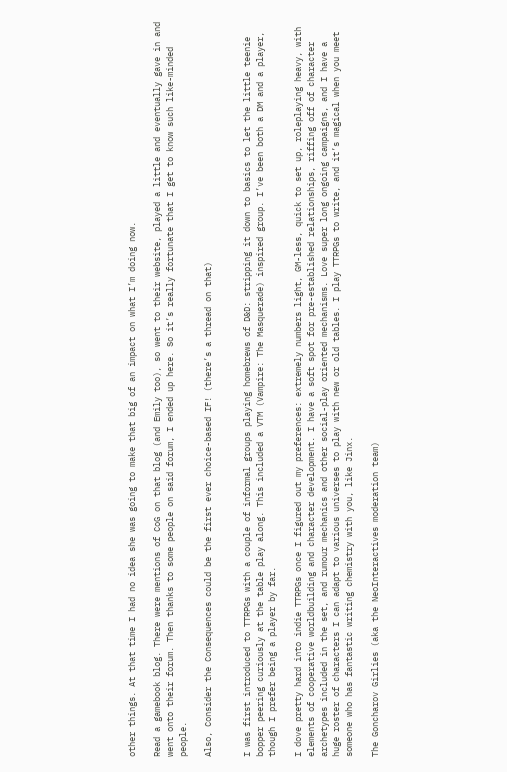other things. At that time I had no idea she was going to make that big of an impact on what I’m doing now.

Read a gamebook blog. There were mentions of CoG on that blog (and Emily too), so went to their website, played a little and eventually gave in and went onto their forum. Then thanks to some people on said forum, I ended up here. So it’s really fortunate that I get to know such like-minded people.

Also, Consider the Consequences could be the first ever choice-based IF! (there’s a thread on that)


I was first introduced to TTRPGs with a couple of informal groups playing homebrews of D&D: stripping it down to basics to let the little teenie bopper peering curiously at the table play along. This included a VTM (Vampire: The Masquerade) inspired group. I’ve been both a DM and a player, though I prefer being a player by far.

I dove pretty hard into indie TTRPGs once I figured out my preferences: extremely numbers light, GM-less, quick to set up, roleplaying heavy, with elements of cooperative worldbuilding and character development. I have a soft spot for pre-established relationships, riffing off of character archetypes included in the set, and rumour mechanics and other social-play oriented mechanisms. Love super long ongoing campaigns, and I have a huge roster of characters I can adapt to various universes to play with new or old tables. I play TTRPGs to write, and it’s magical when you meet someone who has fantastic writing chemistry with you, like Jinx.

The Goncharov Girlies (aka the NeoInteractives moderation team)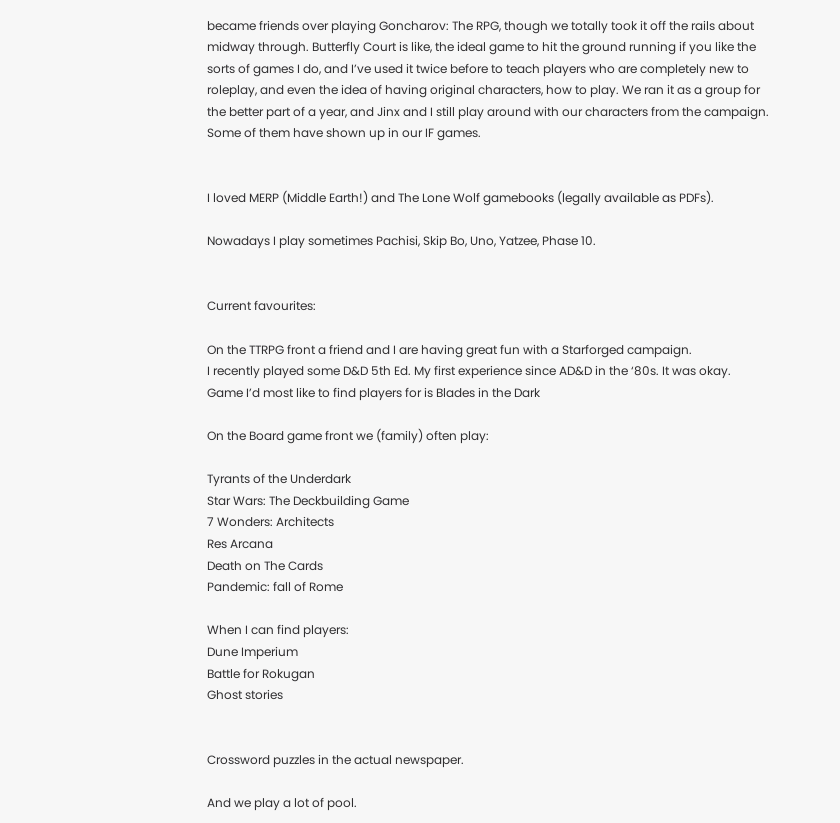became friends over playing Goncharov: The RPG, though we totally took it off the rails about midway through. Butterfly Court is like, the ideal game to hit the ground running if you like the sorts of games I do, and I’ve used it twice before to teach players who are completely new to roleplay, and even the idea of having original characters, how to play. We ran it as a group for the better part of a year, and Jinx and I still play around with our characters from the campaign. Some of them have shown up in our IF games.


I loved MERP (Middle Earth!) and The Lone Wolf gamebooks (legally available as PDFs).

Nowadays I play sometimes Pachisi, Skip Bo, Uno, Yatzee, Phase 10.


Current favourites:

On the TTRPG front a friend and I are having great fun with a Starforged campaign.
I recently played some D&D 5th Ed. My first experience since AD&D in the ‘80s. It was okay.
Game I’d most like to find players for is Blades in the Dark

On the Board game front we (family) often play:

Tyrants of the Underdark
Star Wars: The Deckbuilding Game
7 Wonders: Architects
Res Arcana
Death on The Cards
Pandemic: fall of Rome

When I can find players:
Dune Imperium
Battle for Rokugan
Ghost stories


Crossword puzzles in the actual newspaper.

And we play a lot of pool.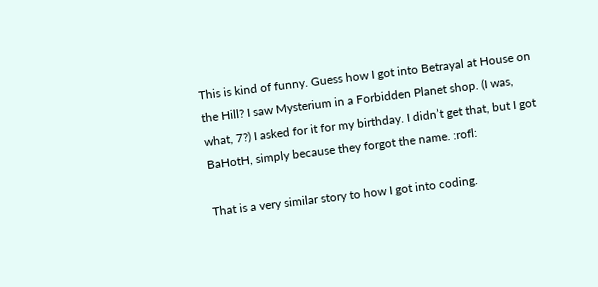This is kind of funny. Guess how I got into Betrayal at House on the Hill? I saw Mysterium in a Forbidden Planet shop. (I was, what, 7?) I asked for it for my birthday. I didn’t get that, but I got BaHotH, simply because they forgot the name. :rofl:

That is a very similar story to how I got into coding.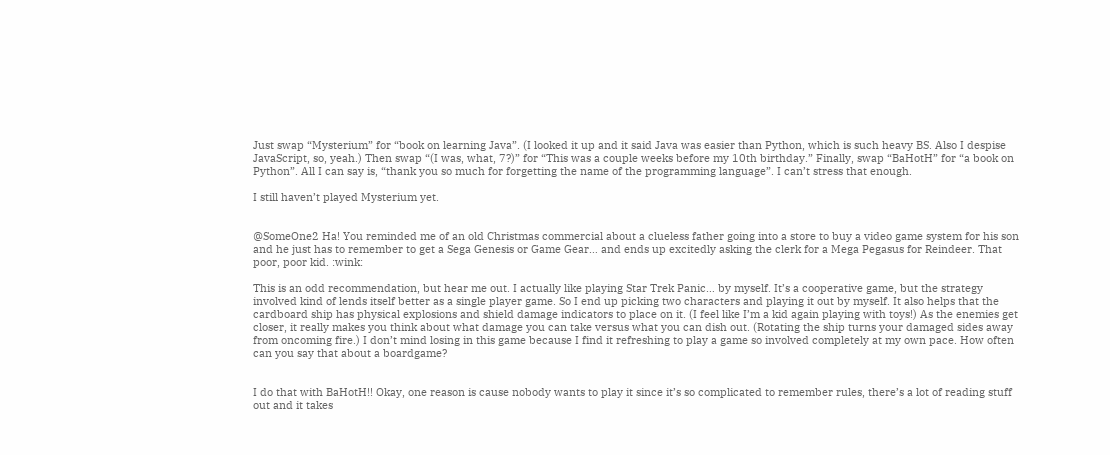Just swap “Mysterium” for “book on learning Java”. (I looked it up and it said Java was easier than Python, which is such heavy BS. Also I despise JavaScript, so, yeah.) Then swap “(I was, what, 7?)” for “This was a couple weeks before my 10th birthday.” Finally, swap “BaHotH” for “a book on Python”. All I can say is, “thank you so much for forgetting the name of the programming language”. I can’t stress that enough.

I still haven’t played Mysterium yet.


@SomeOne2 Ha! You reminded me of an old Christmas commercial about a clueless father going into a store to buy a video game system for his son and he just has to remember to get a Sega Genesis or Game Gear… and ends up excitedly asking the clerk for a Mega Pegasus for Reindeer. That poor, poor kid. :wink:

This is an odd recommendation, but hear me out. I actually like playing Star Trek Panic… by myself. It’s a cooperative game, but the strategy involved kind of lends itself better as a single player game. So I end up picking two characters and playing it out by myself. It also helps that the cardboard ship has physical explosions and shield damage indicators to place on it. (I feel like I’m a kid again playing with toys!) As the enemies get closer, it really makes you think about what damage you can take versus what you can dish out. (Rotating the ship turns your damaged sides away from oncoming fire.) I don’t mind losing in this game because I find it refreshing to play a game so involved completely at my own pace. How often can you say that about a boardgame?


I do that with BaHotH!! Okay, one reason is cause nobody wants to play it since it’s so complicated to remember rules, there’s a lot of reading stuff out and it takes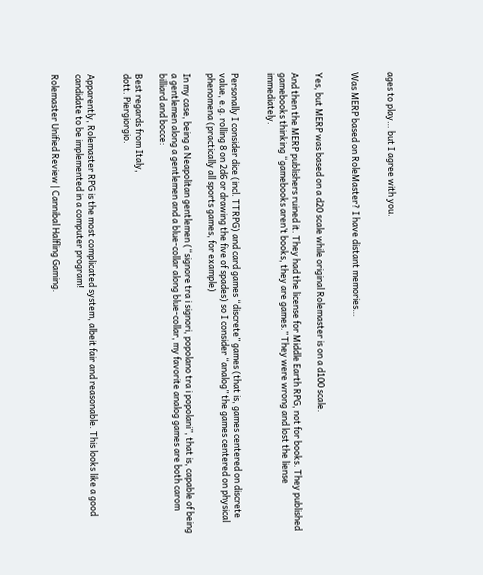ages to play… but I agree with you.


Was MERP based on RoleMaster? I have distant memories…


Yes, but MERP was based on a d20 scale while original Rolemaster is on a d100 scale.

And then the MERP publishers ruined it. They had the license for Middle Earth RPG, not for books. They published gamebooks thinking “gamebooks aren’t books, they are games.” They were wrong and lost the liense immediately.


Personally I consider dice (incl. TTRPG) and card games “discrete” games (that is, games centered on discrete value, e.g. rolling 8 on 2d6 or drawing the five of spades) so I consider “analog” the games centered on physical phenomena (practically all sports games, for example)

In my case, being a Neapolitan gentlemen (“signore tra i signori, popolano tra i popolani”, that is, capable of being a gentlemen along a gentlemen and a blue-collar along blue-collar, my favorite analog games are both carom billiard and bocce:

Best regards from Italy,
dott. Piergiorgio.


Apparently, Rolemaster RPG is the most complicated system, albeit fair and reasonable. This looks like a good candidate to be implemented in a computer program!

Rolemaster Unified Review | Cannibal Halfling Gaming.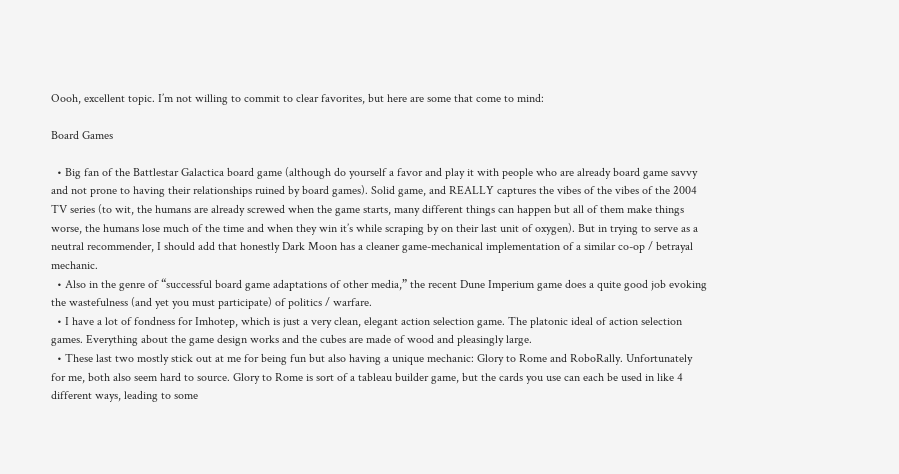Oooh, excellent topic. I’m not willing to commit to clear favorites, but here are some that come to mind:

Board Games

  • Big fan of the Battlestar Galactica board game (although do yourself a favor and play it with people who are already board game savvy and not prone to having their relationships ruined by board games). Solid game, and REALLY captures the vibes of the vibes of the 2004 TV series (to wit, the humans are already screwed when the game starts, many different things can happen but all of them make things worse, the humans lose much of the time and when they win it’s while scraping by on their last unit of oxygen). But in trying to serve as a neutral recommender, I should add that honestly Dark Moon has a cleaner game-mechanical implementation of a similar co-op / betrayal mechanic.
  • Also in the genre of “successful board game adaptations of other media,” the recent Dune Imperium game does a quite good job evoking the wastefulness (and yet you must participate) of politics / warfare.
  • I have a lot of fondness for Imhotep, which is just a very clean, elegant action selection game. The platonic ideal of action selection games. Everything about the game design works and the cubes are made of wood and pleasingly large.
  • These last two mostly stick out at me for being fun but also having a unique mechanic: Glory to Rome and RoboRally. Unfortunately for me, both also seem hard to source. Glory to Rome is sort of a tableau builder game, but the cards you use can each be used in like 4 different ways, leading to some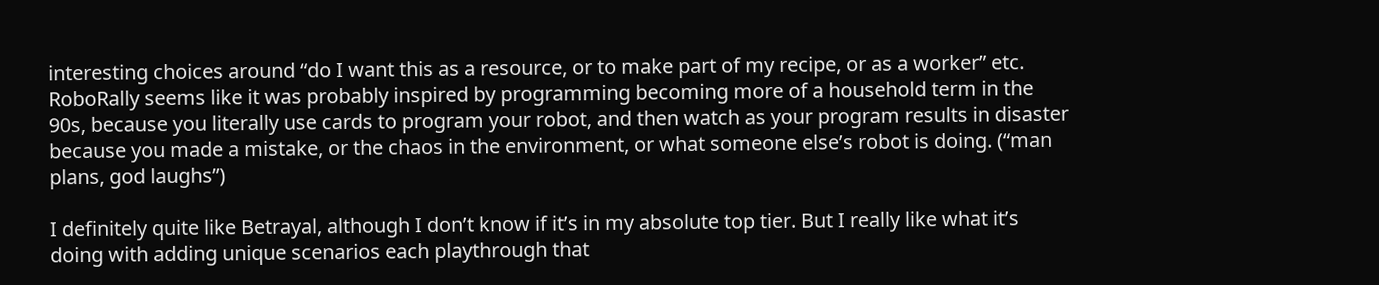interesting choices around “do I want this as a resource, or to make part of my recipe, or as a worker” etc. RoboRally seems like it was probably inspired by programming becoming more of a household term in the 90s, because you literally use cards to program your robot, and then watch as your program results in disaster because you made a mistake, or the chaos in the environment, or what someone else’s robot is doing. (“man plans, god laughs”)

I definitely quite like Betrayal, although I don’t know if it’s in my absolute top tier. But I really like what it’s doing with adding unique scenarios each playthrough that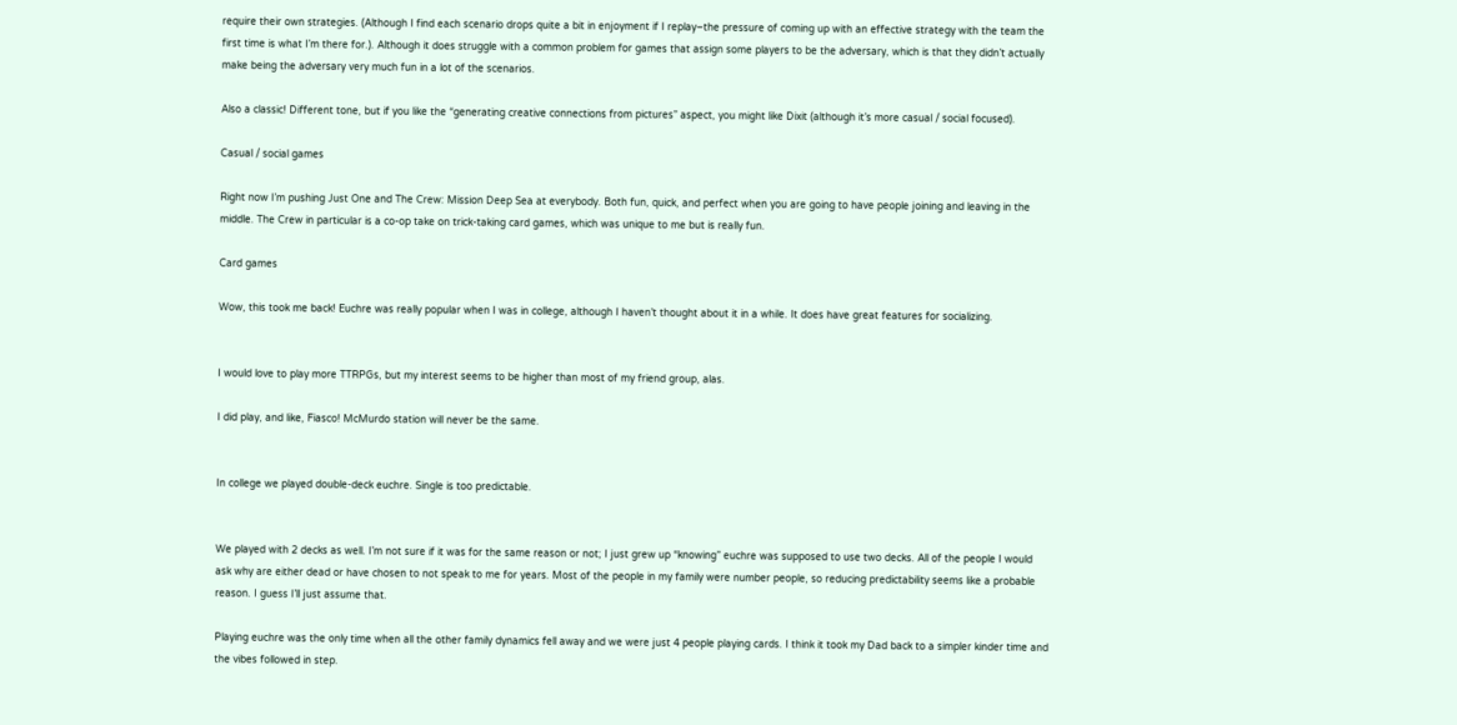require their own strategies. (Although I find each scenario drops quite a bit in enjoyment if I replay–the pressure of coming up with an effective strategy with the team the first time is what I’m there for.). Although it does struggle with a common problem for games that assign some players to be the adversary, which is that they didn’t actually make being the adversary very much fun in a lot of the scenarios.

Also a classic! Different tone, but if you like the “generating creative connections from pictures” aspect, you might like Dixit (although it’s more casual / social focused).

Casual / social games

Right now I’m pushing Just One and The Crew: Mission Deep Sea at everybody. Both fun, quick, and perfect when you are going to have people joining and leaving in the middle. The Crew in particular is a co-op take on trick-taking card games, which was unique to me but is really fun.

Card games

Wow, this took me back! Euchre was really popular when I was in college, although I haven’t thought about it in a while. It does have great features for socializing.


I would love to play more TTRPGs, but my interest seems to be higher than most of my friend group, alas.

I did play, and like, Fiasco! McMurdo station will never be the same.


In college we played double-deck euchre. Single is too predictable.


We played with 2 decks as well. I’m not sure if it was for the same reason or not; I just grew up “knowing” euchre was supposed to use two decks. All of the people I would ask why are either dead or have chosen to not speak to me for years. Most of the people in my family were number people, so reducing predictability seems like a probable reason. I guess I’ll just assume that.

Playing euchre was the only time when all the other family dynamics fell away and we were just 4 people playing cards. I think it took my Dad back to a simpler kinder time and the vibes followed in step.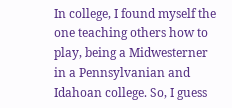In college, I found myself the one teaching others how to play, being a Midwesterner in a Pennsylvanian and Idahoan college. So, I guess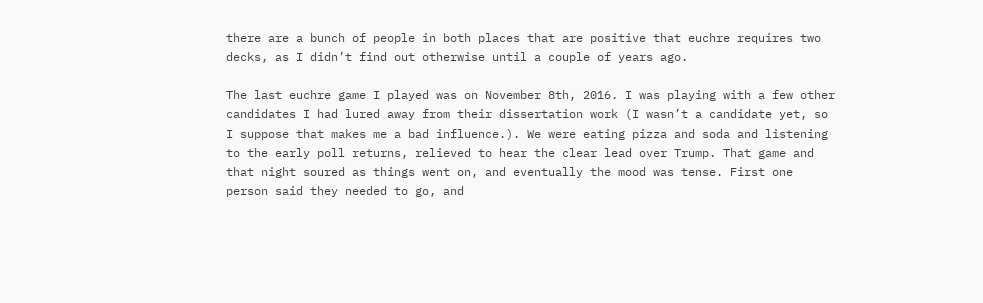there are a bunch of people in both places that are positive that euchre requires two decks, as I didn’t find out otherwise until a couple of years ago.

The last euchre game I played was on November 8th, 2016. I was playing with a few other candidates I had lured away from their dissertation work (I wasn’t a candidate yet, so I suppose that makes me a bad influence.). We were eating pizza and soda and listening to the early poll returns, relieved to hear the clear lead over Trump. That game and that night soured as things went on, and eventually the mood was tense. First one person said they needed to go, and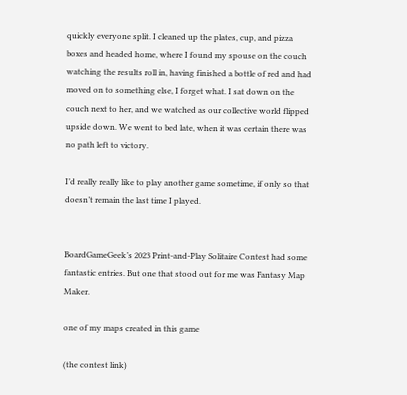quickly everyone split. I cleaned up the plates, cup, and pizza boxes and headed home, where I found my spouse on the couch watching the results roll in, having finished a bottle of red and had moved on to something else, I forget what. I sat down on the couch next to her, and we watched as our collective world flipped upside down. We went to bed late, when it was certain there was no path left to victory.

I’d really really like to play another game sometime, if only so that doesn’t remain the last time I played.


BoardGameGeek’s 2023 Print-and-Play Solitaire Contest had some fantastic entries. But one that stood out for me was Fantasy Map Maker.

one of my maps created in this game

(the contest link)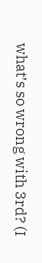what’s so wrong with 3rd? (I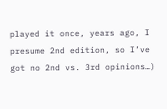played it once, years ago, I presume 2nd edition, so I’ve got no 2nd vs. 3rd opinions…)